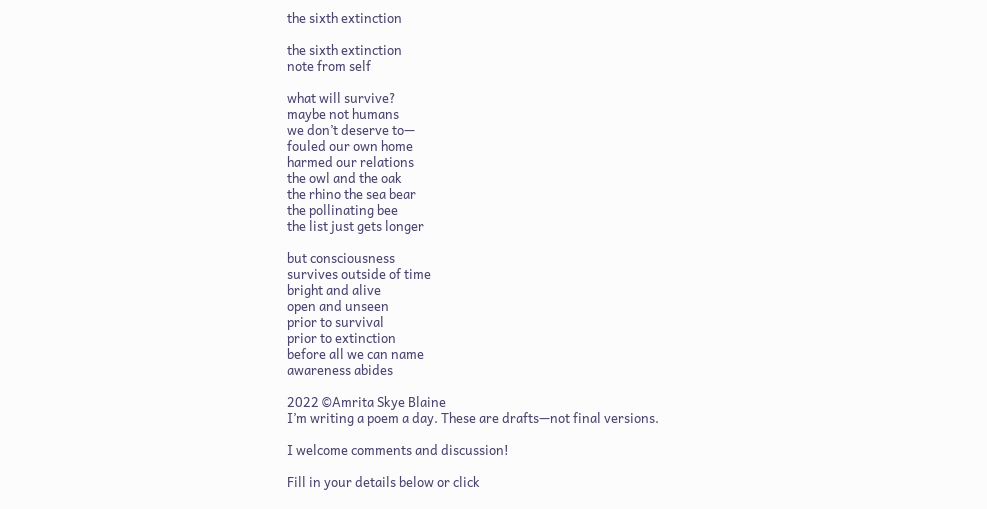the sixth extinction

the sixth extinction
note from self

what will survive?
maybe not humans
we don’t deserve to—
fouled our own home
harmed our relations
the owl and the oak
the rhino the sea bear
the pollinating bee
the list just gets longer

but consciousness
survives outside of time
bright and alive
open and unseen
prior to survival
prior to extinction
before all we can name
awareness abides

2022 ©Amrita Skye Blaine
I’m writing a poem a day. These are drafts—not final versions.

I welcome comments and discussion!

Fill in your details below or click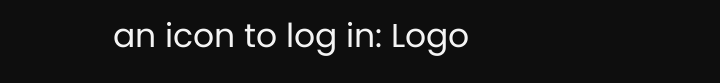an icon to log in: Logo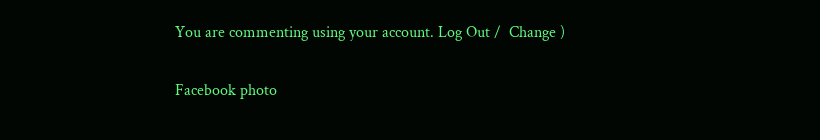You are commenting using your account. Log Out /  Change )

Facebook photo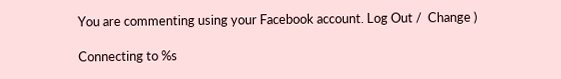You are commenting using your Facebook account. Log Out /  Change )

Connecting to %s